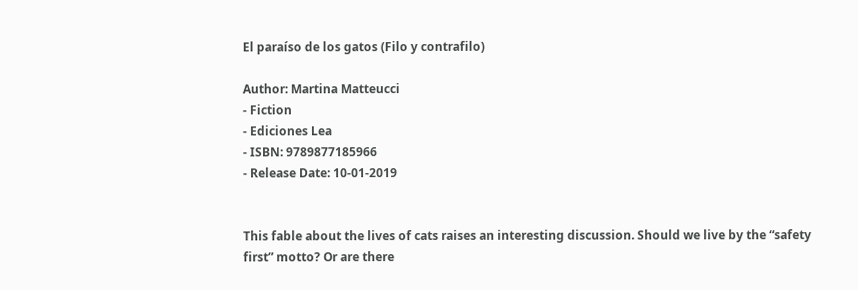El paraíso de los gatos (Filo y contrafilo)

Author: Martina Matteucci
- Fiction
- Ediciones Lea
- ISBN: 9789877185966
- Release Date: 10-01-2019


This fable about the lives of cats raises an interesting discussion. Should we live by the “safety first” motto? Or are there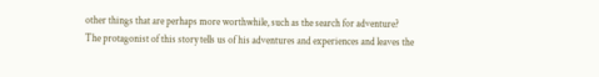other things that are perhaps more worthwhile, such as the search for adventure? The protagonist of this story tells us of his adventures and experiences and leaves the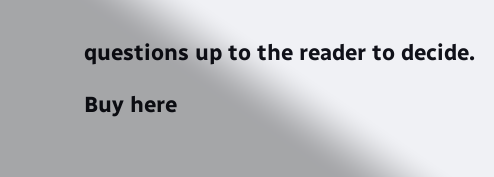questions up to the reader to decide.

Buy here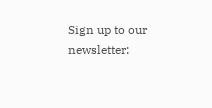Sign up to our newsletter: